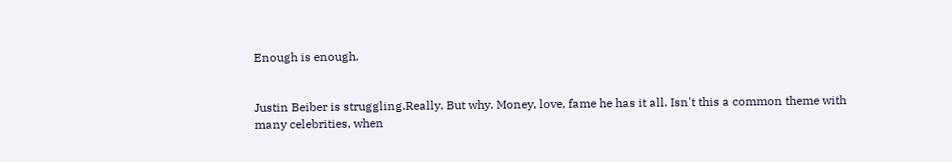Enough is enough.


Justin Beiber is struggling.Really. But why. Money, love, fame he has it all. Isn't this a common theme with many celebrities, when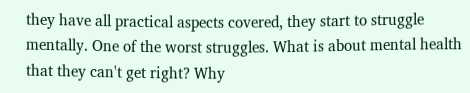they have all practical aspects covered, they start to struggle mentally. One of the worst struggles. What is about mental health that they can't get right? Why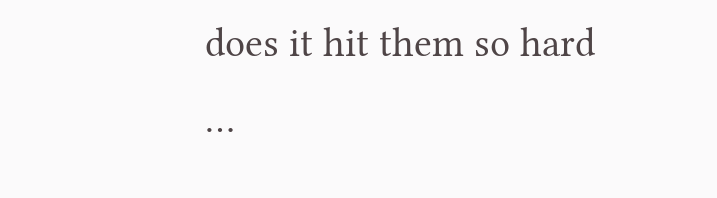does it hit them so hard …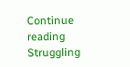Continue reading Struggling